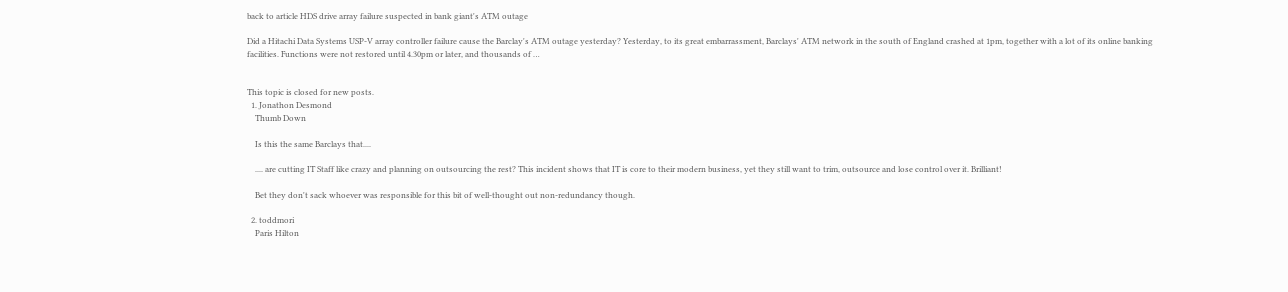back to article HDS drive array failure suspected in bank giant's ATM outage

Did a Hitachi Data Systems USP-V array controller failure cause the Barclay's ATM outage yesterday? Yesterday, to its great embarrassment, Barclays' ATM network in the south of England crashed at 1pm, together with a lot of its online banking facilities. Functions were not restored until 4.30pm or later, and thousands of …


This topic is closed for new posts.
  1. Jonathon Desmond
    Thumb Down

    Is this the same Barclays that....

    .... are cutting IT Staff like crazy and planning on outsourcing the rest? This incident shows that IT is core to their modern business, yet they still want to trim, outsource and lose control over it. Brilliant!

    Bet they don't sack whoever was responsible for this bit of well-thought out non-redundancy though.

  2. toddmori
    Paris Hilton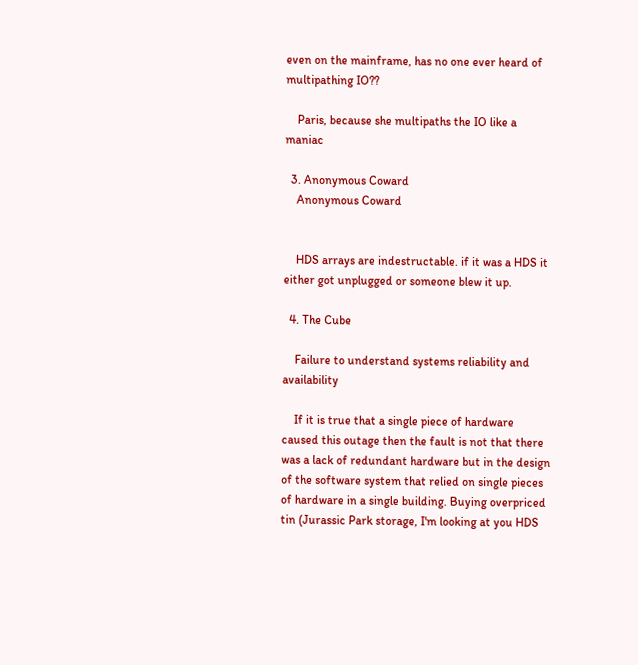even on the mainframe, has no one ever heard of multipathing IO??

    Paris, because she multipaths the IO like a maniac

  3. Anonymous Coward
    Anonymous Coward


    HDS arrays are indestructable. if it was a HDS it either got unplugged or someone blew it up.

  4. The Cube

    Failure to understand systems reliability and availability

    If it is true that a single piece of hardware caused this outage then the fault is not that there was a lack of redundant hardware but in the design of the software system that relied on single pieces of hardware in a single building. Buying overpriced tin (Jurassic Park storage, I'm looking at you HDS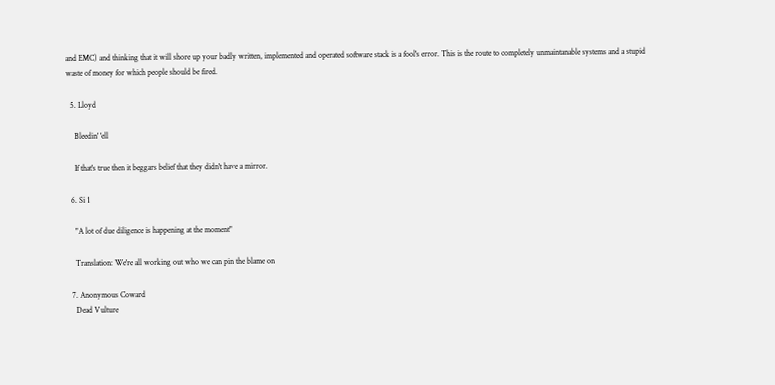and EMC) and thinking that it will shore up your badly written, implemented and operated software stack is a fool's error. This is the route to completely unmaintanable systems and a stupid waste of money for which people should be fired.

  5. Lloyd

    Bleedin' 'ell

    If that's true then it beggars belief that they didn't have a mirror.

  6. Si 1

    "A lot of due diligence is happening at the moment"

    Translation: We're all working out who we can pin the blame on

  7. Anonymous Coward
    Dead Vulture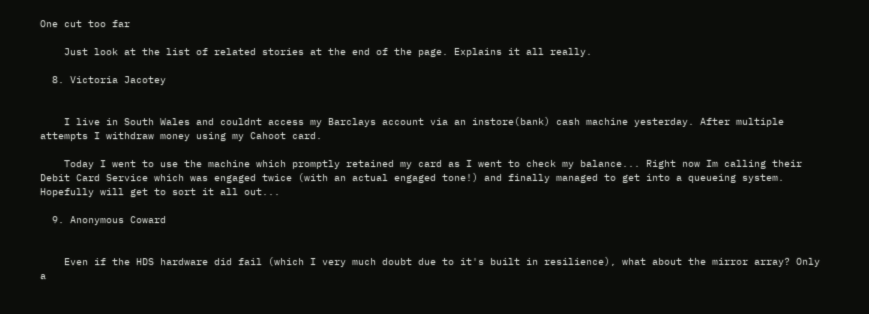One cut too far

    Just look at the list of related stories at the end of the page. Explains it all really.

  8. Victoria Jacotey


    I live in South Wales and couldnt access my Barclays account via an instore(bank) cash machine yesterday. After multiple attempts I withdraw money using my Cahoot card.

    Today I went to use the machine which promptly retained my card as I went to check my balance... Right now Im calling their Debit Card Service which was engaged twice (with an actual engaged tone!) and finally managed to get into a queueing system. Hopefully will get to sort it all out...

  9. Anonymous Coward


    Even if the HDS hardware did fail (which I very much doubt due to it's built in resilience), what about the mirror array? Only a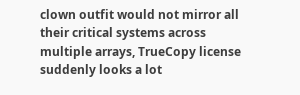clown outfit would not mirror all their critical systems across multiple arrays, TrueCopy license suddenly looks a lot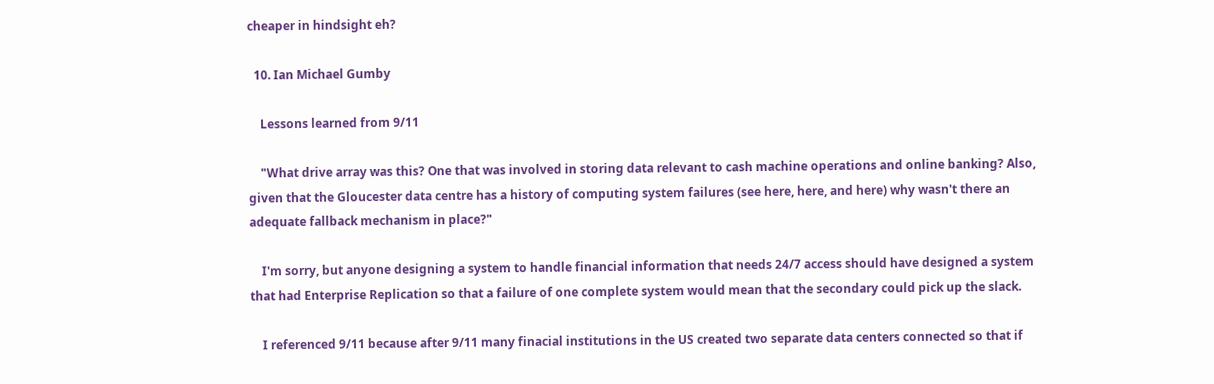cheaper in hindsight eh?

  10. Ian Michael Gumby

    Lessons learned from 9/11

    "What drive array was this? One that was involved in storing data relevant to cash machine operations and online banking? Also, given that the Gloucester data centre has a history of computing system failures (see here, here, and here) why wasn't there an adequate fallback mechanism in place?"

    I'm sorry, but anyone designing a system to handle financial information that needs 24/7 access should have designed a system that had Enterprise Replication so that a failure of one complete system would mean that the secondary could pick up the slack.

    I referenced 9/11 because after 9/11 many finacial institutions in the US created two separate data centers connected so that if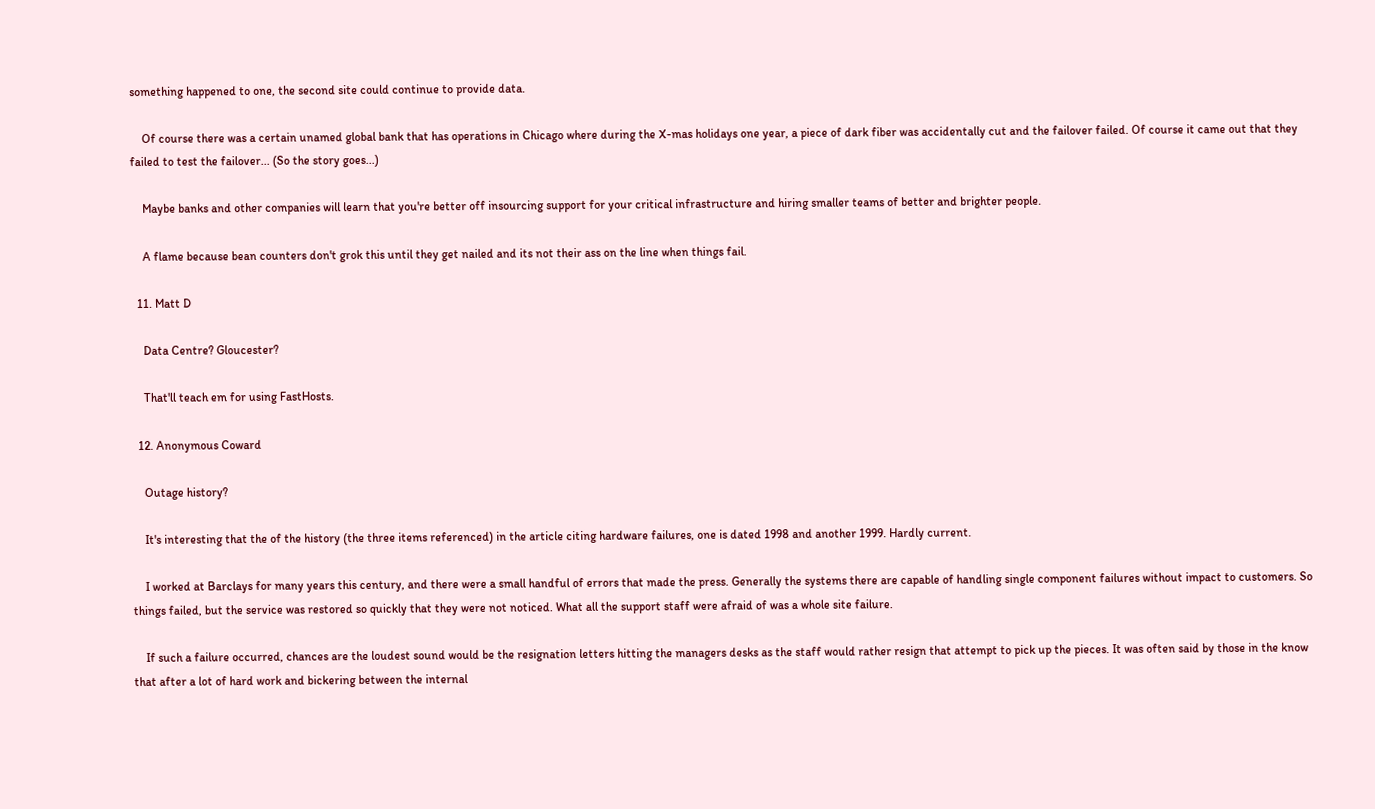something happened to one, the second site could continue to provide data.

    Of course there was a certain unamed global bank that has operations in Chicago where during the X-mas holidays one year, a piece of dark fiber was accidentally cut and the failover failed. Of course it came out that they failed to test the failover... (So the story goes...)

    Maybe banks and other companies will learn that you're better off insourcing support for your critical infrastructure and hiring smaller teams of better and brighter people.

    A flame because bean counters don't grok this until they get nailed and its not their ass on the line when things fail.

  11. Matt D

    Data Centre? Gloucester?

    That'll teach em for using FastHosts.

  12. Anonymous Coward

    Outage history?

    It's interesting that the of the history (the three items referenced) in the article citing hardware failures, one is dated 1998 and another 1999. Hardly current.

    I worked at Barclays for many years this century, and there were a small handful of errors that made the press. Generally the systems there are capable of handling single component failures without impact to customers. So things failed, but the service was restored so quickly that they were not noticed. What all the support staff were afraid of was a whole site failure.

    If such a failure occurred, chances are the loudest sound would be the resignation letters hitting the managers desks as the staff would rather resign that attempt to pick up the pieces. It was often said by those in the know that after a lot of hard work and bickering between the internal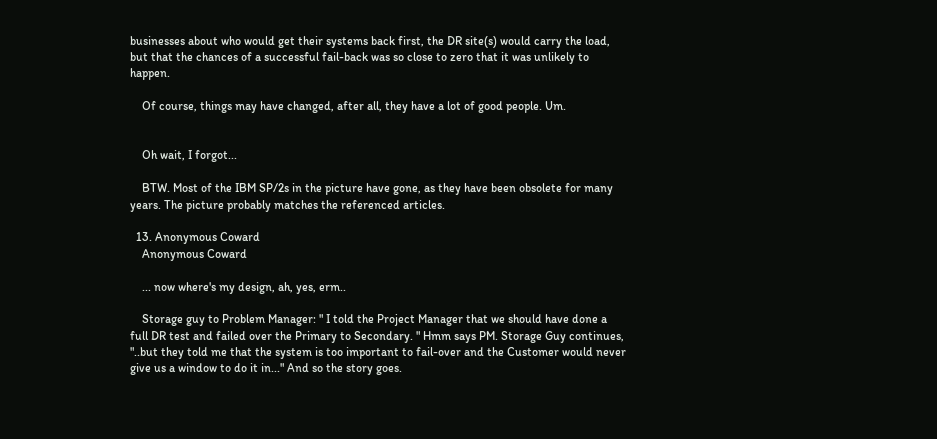businesses about who would get their systems back first, the DR site(s) would carry the load, but that the chances of a successful fail-back was so close to zero that it was unlikely to happen.

    Of course, things may have changed, after all, they have a lot of good people. Um.


    Oh wait, I forgot...

    BTW. Most of the IBM SP/2s in the picture have gone, as they have been obsolete for many years. The picture probably matches the referenced articles.

  13. Anonymous Coward
    Anonymous Coward

    ... now where's my design, ah, yes, erm..

    Storage guy to Problem Manager: " I told the Project Manager that we should have done a full DR test and failed over the Primary to Secondary. " Hmm says PM. Storage Guy continues, "..but they told me that the system is too important to fail-over and the Customer would never give us a window to do it in..." And so the story goes.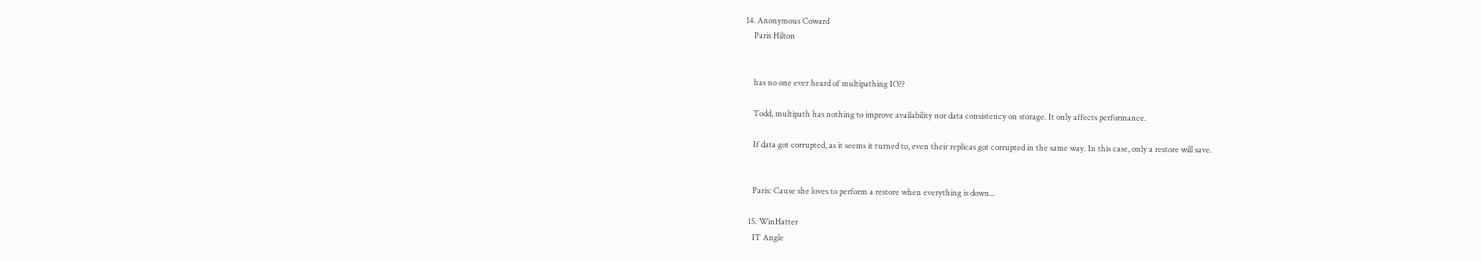14. Anonymous Coward
    Paris Hilton


    has no one ever heard of multipathing IO??

    Todd, multipath has nothing to improve availability nor data consistency on storage. It only affects performance.

    If data got corrupted, as it seems it turned to, even their replicas got corrupted in the same way. In this case, only a restore will save.


    Paris: Cause she loves to perform a restore when everything is down...

  15. WinHatter
    IT Angle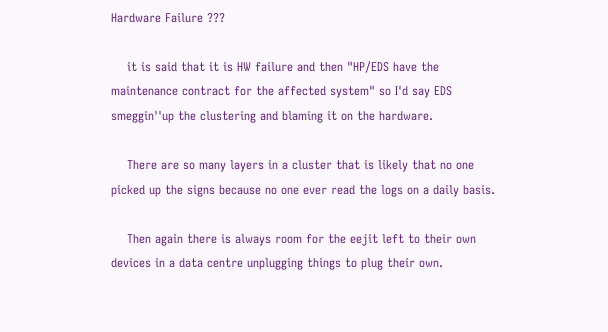Hardware Failure ???

    it is said that it is HW failure and then "HP/EDS have the maintenance contract for the affected system" so I'd say EDS smeggin''up the clustering and blaming it on the hardware.

    There are so many layers in a cluster that is likely that no one picked up the signs because no one ever read the logs on a daily basis.

    Then again there is always room for the eejit left to their own devices in a data centre unplugging things to plug their own.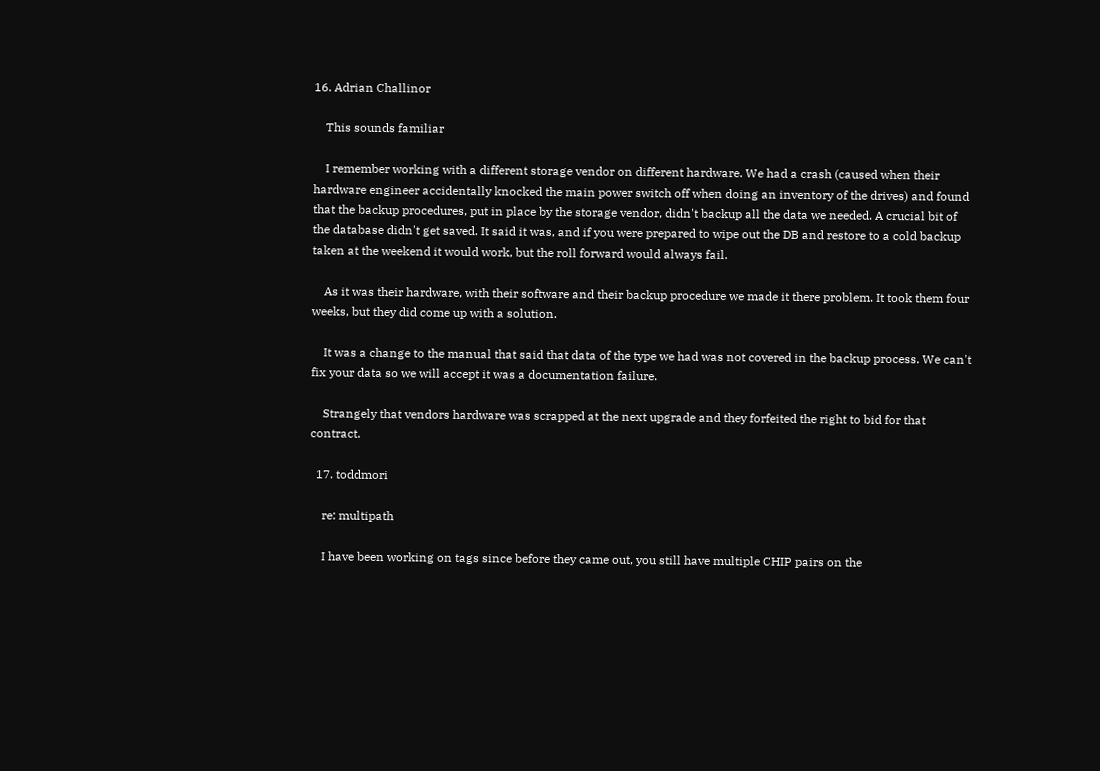16. Adrian Challinor

    This sounds familiar

    I remember working with a different storage vendor on different hardware. We had a crash (caused when their hardware engineer accidentally knocked the main power switch off when doing an inventory of the drives) and found that the backup procedures, put in place by the storage vendor, didn't backup all the data we needed. A crucial bit of the database didn't get saved. It said it was, and if you were prepared to wipe out the DB and restore to a cold backup taken at the weekend it would work, but the roll forward would always fail.

    As it was their hardware, with their software and their backup procedure we made it there problem. It took them four weeks, but they did come up with a solution.

    It was a change to the manual that said that data of the type we had was not covered in the backup process. We can't fix your data so we will accept it was a documentation failure.

    Strangely that vendors hardware was scrapped at the next upgrade and they forfeited the right to bid for that contract.

  17. toddmori

    re: multipath

    I have been working on tags since before they came out, you still have multiple CHIP pairs on the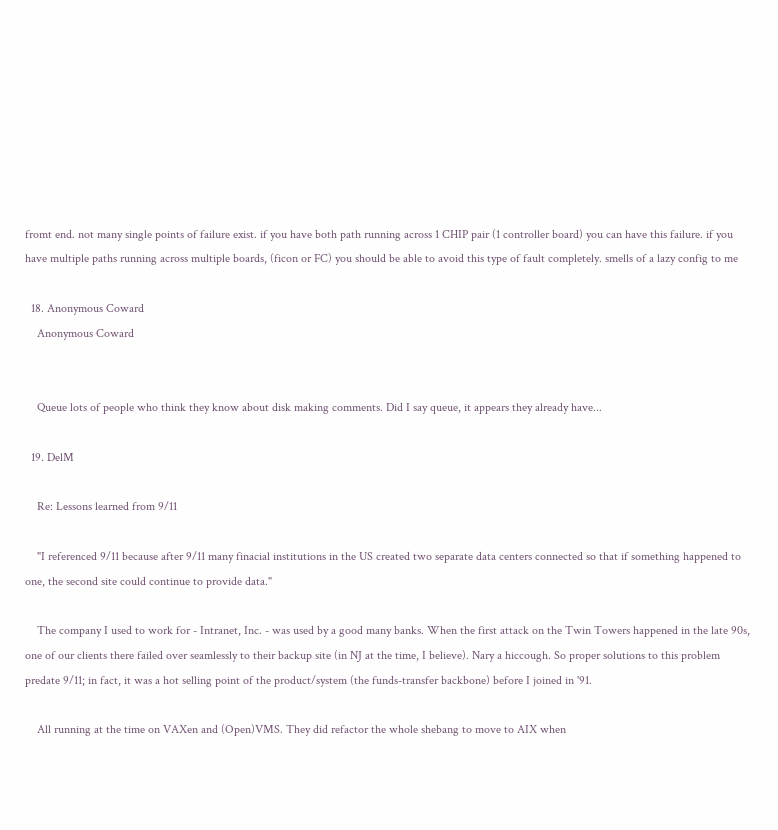fromt end. not many single points of failure exist. if you have both path running across 1 CHIP pair (1 controller board) you can have this failure. if you have multiple paths running across multiple boards, (ficon or FC) you should be able to avoid this type of fault completely. smells of a lazy config to me

  18. Anonymous Coward
    Anonymous Coward


    Queue lots of people who think they know about disk making comments. Did I say queue, it appears they already have...

  19. DelM

    Re: Lessons learned from 9/11

    "I referenced 9/11 because after 9/11 many finacial institutions in the US created two separate data centers connected so that if something happened to one, the second site could continue to provide data."

    The company I used to work for - Intranet, Inc. - was used by a good many banks. When the first attack on the Twin Towers happened in the late 90s, one of our clients there failed over seamlessly to their backup site (in NJ at the time, I believe). Nary a hiccough. So proper solutions to this problem predate 9/11; in fact, it was a hot selling point of the product/system (the funds-transfer backbone) before I joined in '91.

    All running at the time on VAXen and (Open)VMS. They did refactor the whole shebang to move to AIX when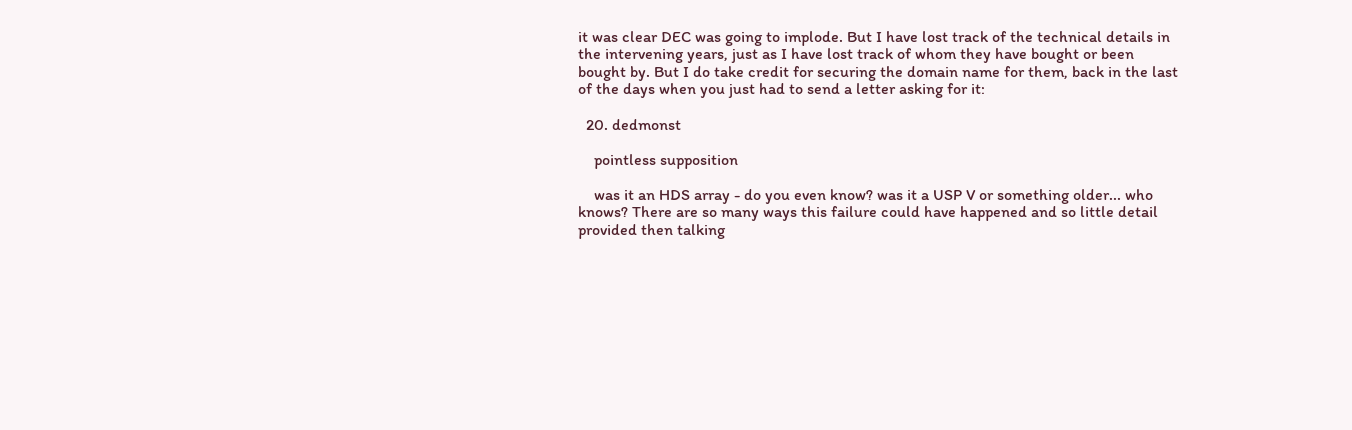it was clear DEC was going to implode. But I have lost track of the technical details in the intervening years, just as I have lost track of whom they have bought or been bought by. But I do take credit for securing the domain name for them, back in the last of the days when you just had to send a letter asking for it:

  20. dedmonst

    pointless supposition

    was it an HDS array - do you even know? was it a USP V or something older... who knows? There are so many ways this failure could have happened and so little detail provided then talking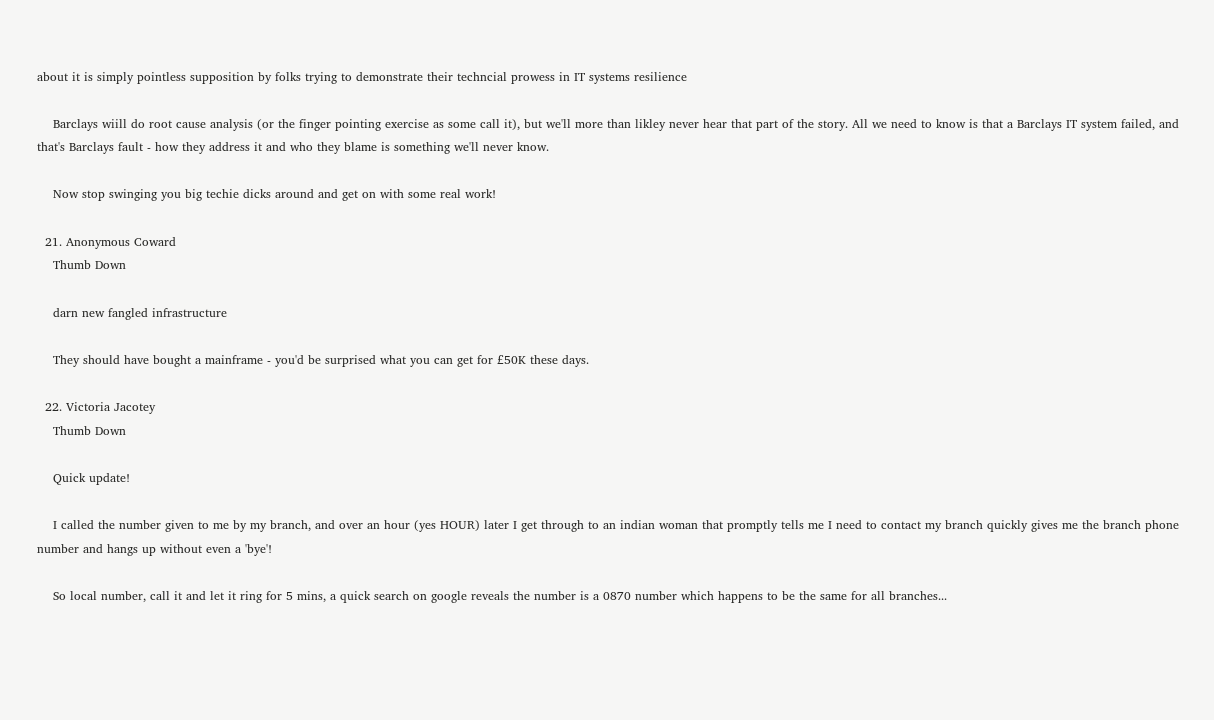about it is simply pointless supposition by folks trying to demonstrate their techncial prowess in IT systems resilience

    Barclays wiill do root cause analysis (or the finger pointing exercise as some call it), but we'll more than likley never hear that part of the story. All we need to know is that a Barclays IT system failed, and that's Barclays fault - how they address it and who they blame is something we'll never know.

    Now stop swinging you big techie dicks around and get on with some real work!

  21. Anonymous Coward
    Thumb Down

    darn new fangled infrastructure

    They should have bought a mainframe - you'd be surprised what you can get for £50K these days.

  22. Victoria Jacotey
    Thumb Down

    Quick update!

    I called the number given to me by my branch, and over an hour (yes HOUR) later I get through to an indian woman that promptly tells me I need to contact my branch quickly gives me the branch phone number and hangs up without even a 'bye'!

    So local number, call it and let it ring for 5 mins, a quick search on google reveals the number is a 0870 number which happens to be the same for all branches...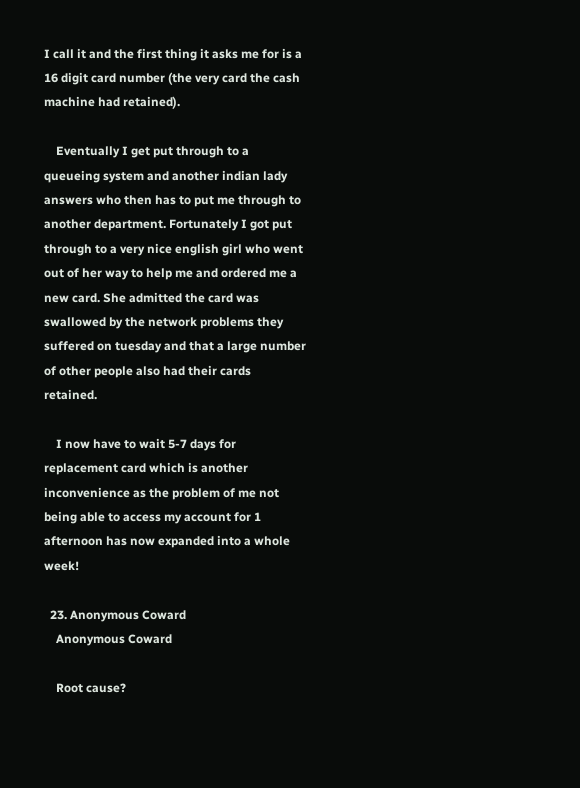I call it and the first thing it asks me for is a 16 digit card number (the very card the cash machine had retained).

    Eventually I get put through to a queueing system and another indian lady answers who then has to put me through to another department. Fortunately I got put through to a very nice english girl who went out of her way to help me and ordered me a new card. She admitted the card was swallowed by the network problems they suffered on tuesday and that a large number of other people also had their cards retained.

    I now have to wait 5-7 days for replacement card which is another inconvenience as the problem of me not being able to access my account for 1 afternoon has now expanded into a whole week!

  23. Anonymous Coward
    Anonymous Coward

    Root cause?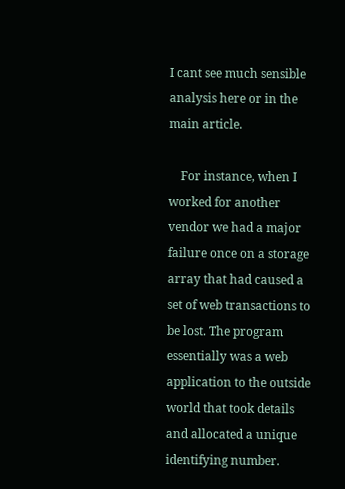I cant see much sensible analysis here or in the main article.

    For instance, when I worked for another vendor we had a major failure once on a storage array that had caused a set of web transactions to be lost. The program essentially was a web application to the outside world that took details and allocated a unique identifying number.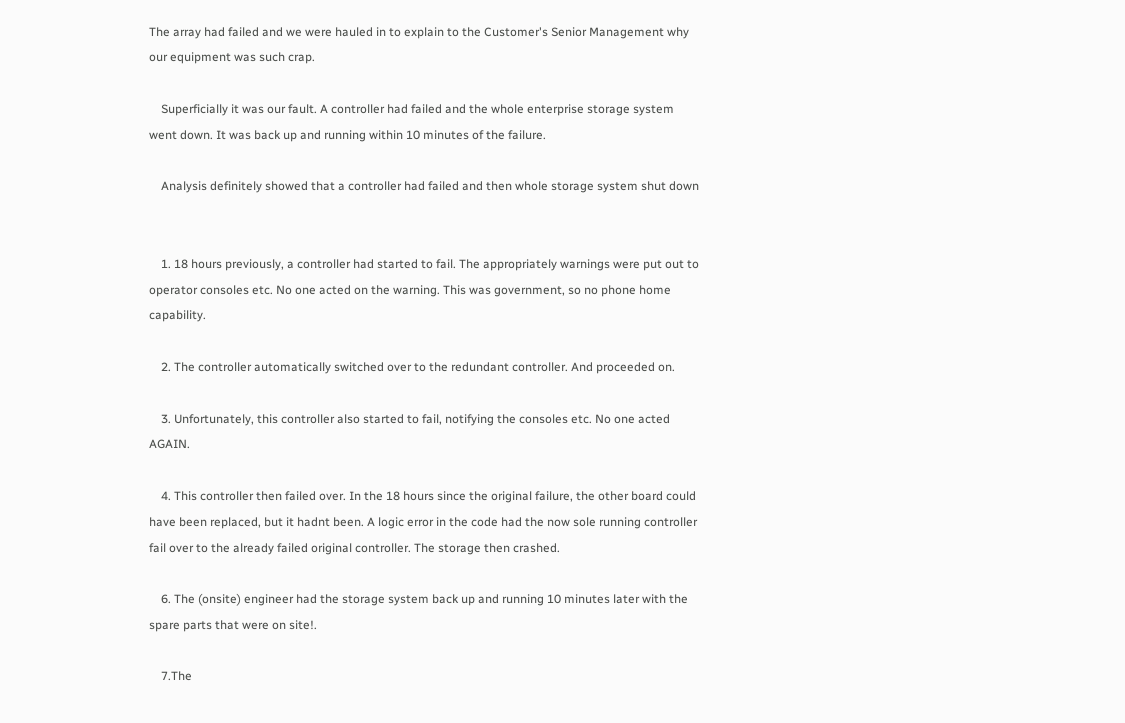The array had failed and we were hauled in to explain to the Customer's Senior Management why our equipment was such crap.

    Superficially it was our fault. A controller had failed and the whole enterprise storage system went down. It was back up and running within 10 minutes of the failure.

    Analysis definitely showed that a controller had failed and then whole storage system shut down


    1. 18 hours previously, a controller had started to fail. The appropriately warnings were put out to operator consoles etc. No one acted on the warning. This was government, so no phone home capability.

    2. The controller automatically switched over to the redundant controller. And proceeded on.

    3. Unfortunately, this controller also started to fail, notifying the consoles etc. No one acted AGAIN.

    4. This controller then failed over. In the 18 hours since the original failure, the other board could have been replaced, but it hadnt been. A logic error in the code had the now sole running controller fail over to the already failed original controller. The storage then crashed.

    6. The (onsite) engineer had the storage system back up and running 10 minutes later with the spare parts that were on site!.

    7.The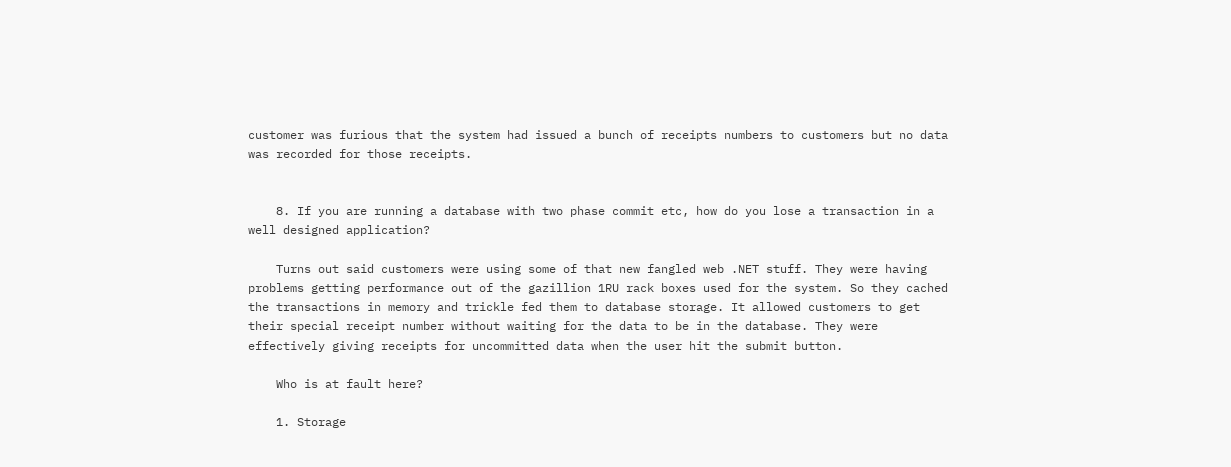customer was furious that the system had issued a bunch of receipts numbers to customers but no data was recorded for those receipts.


    8. If you are running a database with two phase commit etc, how do you lose a transaction in a well designed application?

    Turns out said customers were using some of that new fangled web .NET stuff. They were having problems getting performance out of the gazillion 1RU rack boxes used for the system. So they cached the transactions in memory and trickle fed them to database storage. It allowed customers to get their special receipt number without waiting for the data to be in the database. They were effectively giving receipts for uncommitted data when the user hit the submit button.

    Who is at fault here?

    1. Storage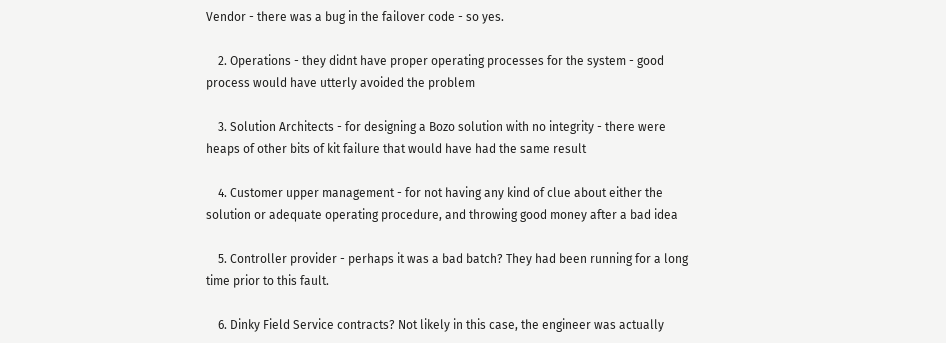Vendor - there was a bug in the failover code - so yes.

    2. Operations - they didnt have proper operating processes for the system - good process would have utterly avoided the problem

    3. Solution Architects - for designing a Bozo solution with no integrity - there were heaps of other bits of kit failure that would have had the same result

    4. Customer upper management - for not having any kind of clue about either the solution or adequate operating procedure, and throwing good money after a bad idea

    5. Controller provider - perhaps it was a bad batch? They had been running for a long time prior to this fault.

    6. Dinky Field Service contracts? Not likely in this case, the engineer was actually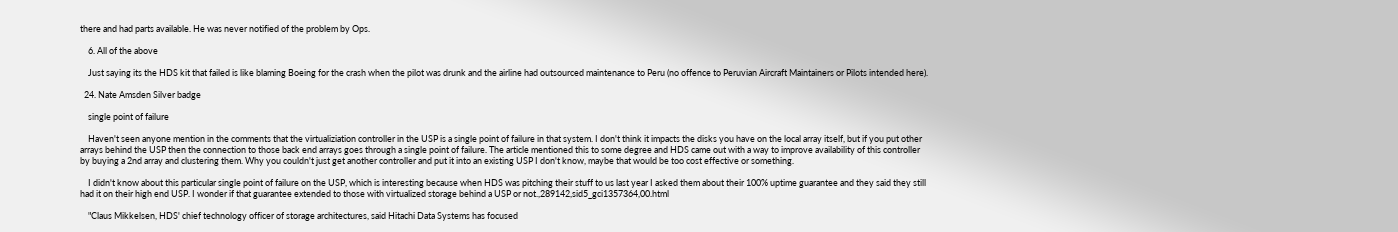there and had parts available. He was never notified of the problem by Ops.

    6. All of the above

    Just saying its the HDS kit that failed is like blaming Boeing for the crash when the pilot was drunk and the airline had outsourced maintenance to Peru (no offence to Peruvian Aircraft Maintainers or Pilots intended here).

  24. Nate Amsden Silver badge

    single point of failure

    Haven't seen anyone mention in the comments that the virtualiziation controller in the USP is a single point of failure in that system. I don't think it impacts the disks you have on the local array itself, but if you put other arrays behind the USP then the connection to those back end arrays goes through a single point of failure. The article mentioned this to some degree and HDS came out with a way to improve availability of this controller by buying a 2nd array and clustering them. Why you couldn't just get another controller and put it into an existing USP I don't know, maybe that would be too cost effective or something.

    I didn't know about this particular single point of failure on the USP, which is interesting because when HDS was pitching their stuff to us last year I asked them about their 100% uptime guarantee and they said they still had it on their high end USP. I wonder if that guarantee extended to those with virtualized storage behind a USP or not.,289142,sid5_gci1357364,00.html

    "Claus Mikkelsen, HDS' chief technology officer of storage architectures, said Hitachi Data Systems has focused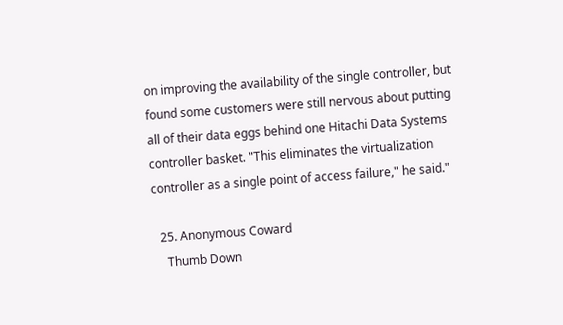on improving the availability of the single controller, but found some customers were still nervous about putting all of their data eggs behind one Hitachi Data Systems controller basket. "This eliminates the virtualization controller as a single point of access failure," he said."

  25. Anonymous Coward
    Thumb Down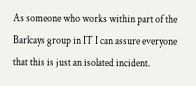As someone who works within part of the Barlcays group in IT I can assure everyone that this is just an isolated incident.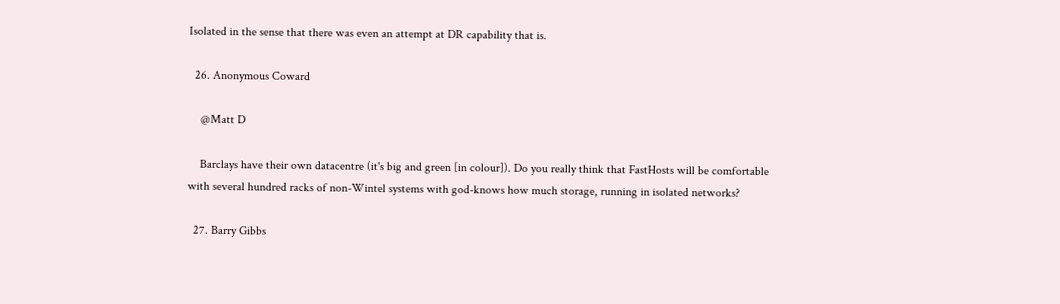Isolated in the sense that there was even an attempt at DR capability that is.

  26. Anonymous Coward

    @Matt D

    Barclays have their own datacentre (it's big and green [in colour]). Do you really think that FastHosts will be comfortable with several hundred racks of non-Wintel systems with god-knows how much storage, running in isolated networks?

  27. Barry Gibbs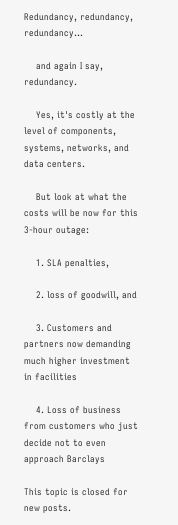Redundancy, redundancy, redundancy...

    and again I say, redundancy.

    Yes, it's costly at the level of components, systems, networks, and data centers.

    But look at what the costs will be now for this 3-hour outage:

    1. SLA penalties,

    2. loss of goodwill, and

    3. Customers and partners now demanding much higher investment in facilities

    4. Loss of business from customers who just decide not to even approach Barclays

This topic is closed for new posts.